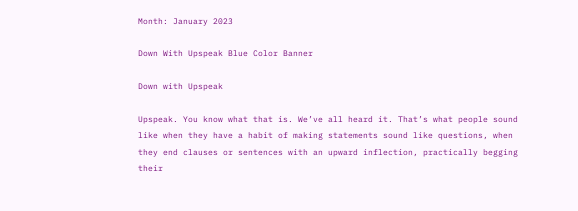Month: January 2023

Down With Upspeak Blue Color Banner

Down with Upspeak

Upspeak. You know what that is. We’ve all heard it. That’s what people sound like when they have a habit of making statements sound like questions, when they end clauses or sentences with an upward inflection, practically begging their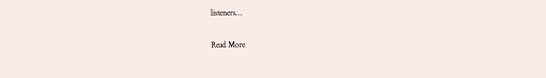listeners…

Read More